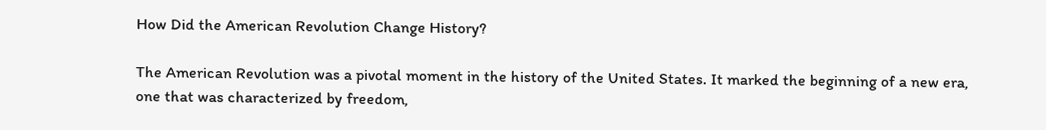How Did the American Revolution Change History?

The American Revolution was a pivotal moment in the history of the United States. It marked the beginning of a new era, one that was characterized by freedom,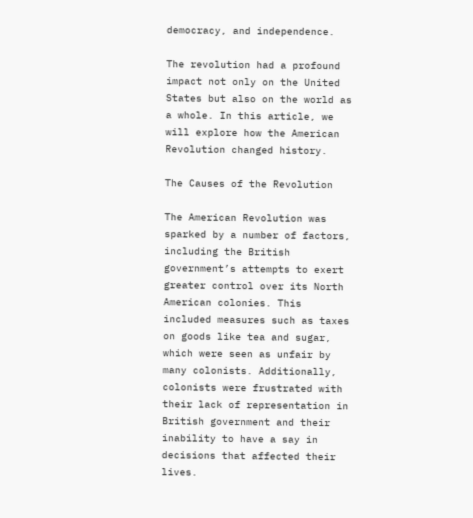democracy, and independence.

The revolution had a profound impact not only on the United States but also on the world as a whole. In this article, we will explore how the American Revolution changed history.

The Causes of the Revolution

The American Revolution was sparked by a number of factors, including the British government’s attempts to exert greater control over its North American colonies. This included measures such as taxes on goods like tea and sugar, which were seen as unfair by many colonists. Additionally, colonists were frustrated with their lack of representation in British government and their inability to have a say in decisions that affected their lives.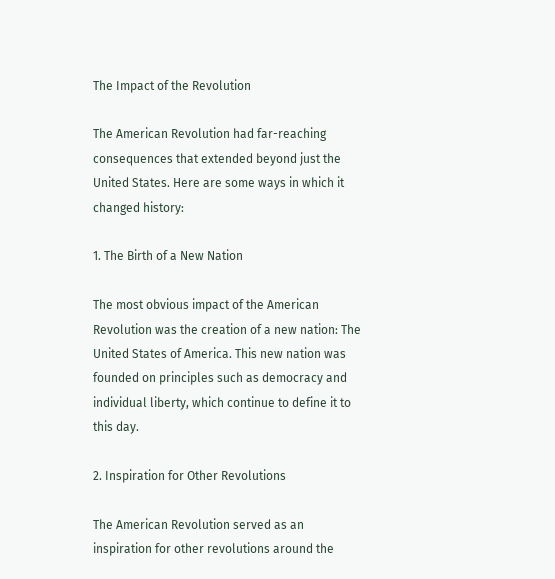The Impact of the Revolution

The American Revolution had far-reaching consequences that extended beyond just the United States. Here are some ways in which it changed history:

1. The Birth of a New Nation

The most obvious impact of the American Revolution was the creation of a new nation: The United States of America. This new nation was founded on principles such as democracy and individual liberty, which continue to define it to this day.

2. Inspiration for Other Revolutions

The American Revolution served as an inspiration for other revolutions around the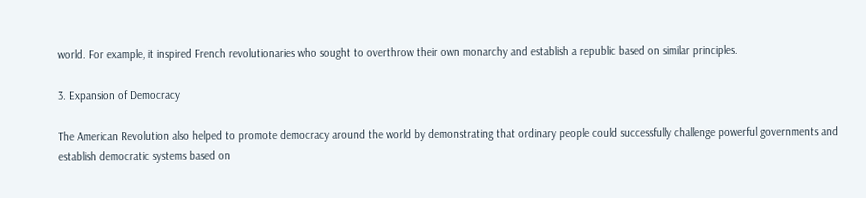world. For example, it inspired French revolutionaries who sought to overthrow their own monarchy and establish a republic based on similar principles.

3. Expansion of Democracy

The American Revolution also helped to promote democracy around the world by demonstrating that ordinary people could successfully challenge powerful governments and establish democratic systems based on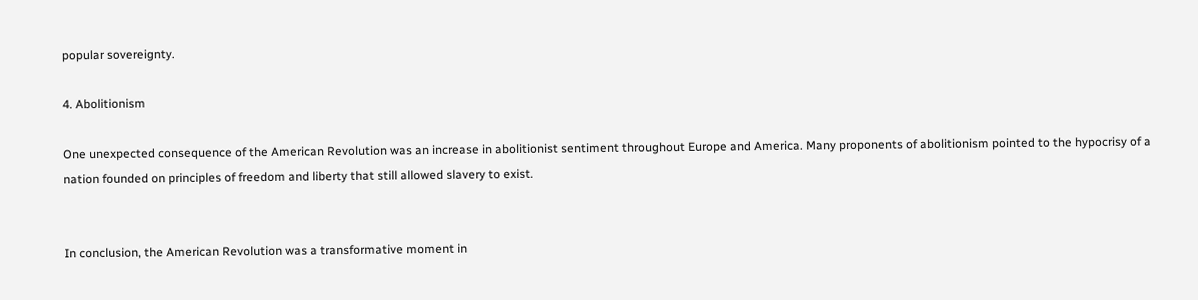popular sovereignty.

4. Abolitionism

One unexpected consequence of the American Revolution was an increase in abolitionist sentiment throughout Europe and America. Many proponents of abolitionism pointed to the hypocrisy of a nation founded on principles of freedom and liberty that still allowed slavery to exist.


In conclusion, the American Revolution was a transformative moment in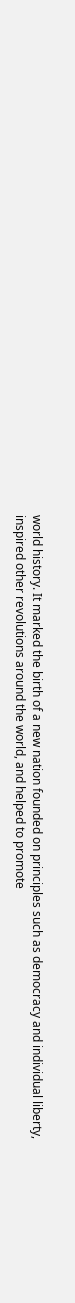world history. It marked the birth of a new nation founded on principles such as democracy and individual liberty, inspired other revolutions around the world, and helped to promote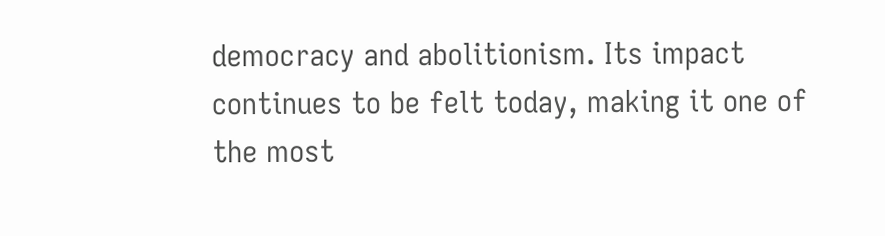democracy and abolitionism. Its impact continues to be felt today, making it one of the most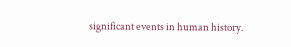significant events in human history.